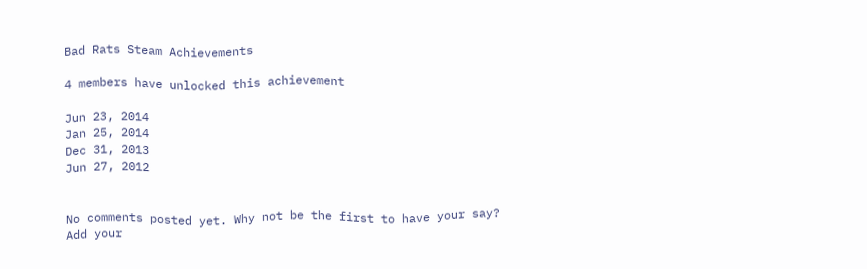Bad Rats Steam Achievements

4 members have unlocked this achievement

Jun 23, 2014
Jan 25, 2014
Dec 31, 2013
Jun 27, 2012


No comments posted yet. Why not be the first to have your say?
Add your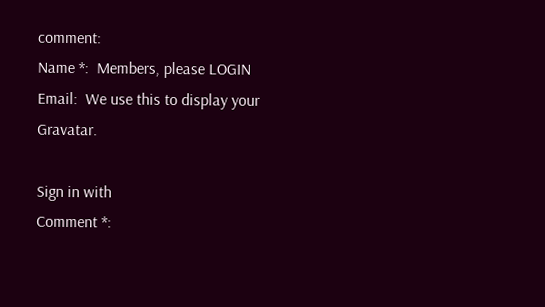comment:
Name *:  Members, please LOGIN
Email:  We use this to display your Gravatar.

Sign in with
Comment *: